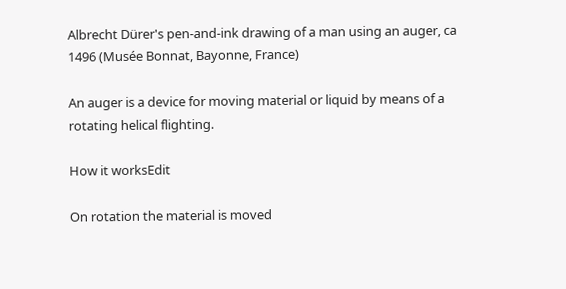Albrecht Dürer's pen-and-ink drawing of a man using an auger, ca 1496 (Musée Bonnat, Bayonne, France)

An auger is a device for moving material or liquid by means of a rotating helical flighting.

How it worksEdit

On rotation the material is moved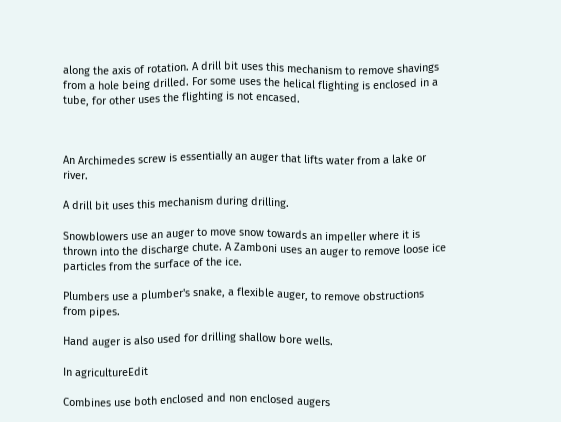along the axis of rotation. A drill bit uses this mechanism to remove shavings from a hole being drilled. For some uses the helical flighting is enclosed in a tube, for other uses the flighting is not encased.



An Archimedes screw is essentially an auger that lifts water from a lake or river.

A drill bit uses this mechanism during drilling.

Snowblowers use an auger to move snow towards an impeller where it is thrown into the discharge chute. A Zamboni uses an auger to remove loose ice particles from the surface of the ice.

Plumbers use a plumber's snake, a flexible auger, to remove obstructions from pipes.

Hand auger is also used for drilling shallow bore wells.

In agricultureEdit

Combines use both enclosed and non enclosed augers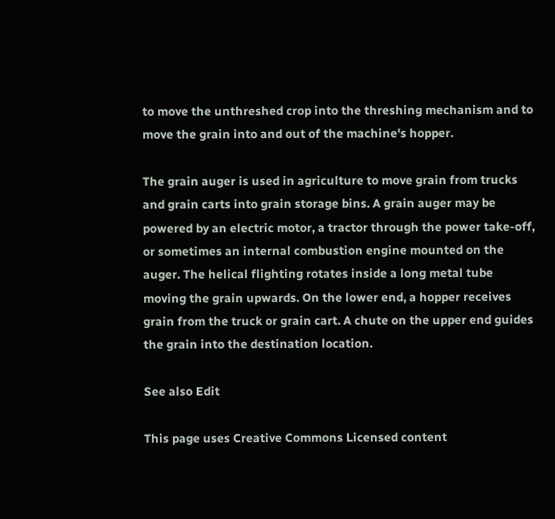to move the unthreshed crop into the threshing mechanism and to move the grain into and out of the machine's hopper.

The grain auger is used in agriculture to move grain from trucks and grain carts into grain storage bins. A grain auger may be powered by an electric motor, a tractor through the power take-off, or sometimes an internal combustion engine mounted on the auger. The helical flighting rotates inside a long metal tube moving the grain upwards. On the lower end, a hopper receives grain from the truck or grain cart. A chute on the upper end guides the grain into the destination location.

See also Edit

This page uses Creative Commons Licensed content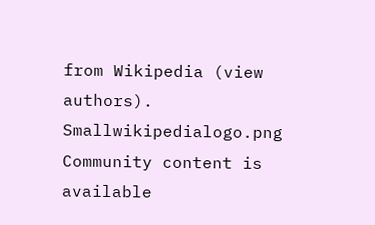from Wikipedia (view authors). Smallwikipedialogo.png
Community content is available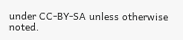under CC-BY-SA unless otherwise noted.